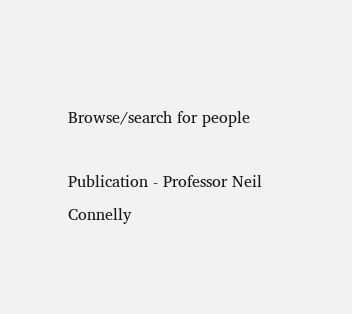Browse/search for people

Publication - Professor Neil Connelly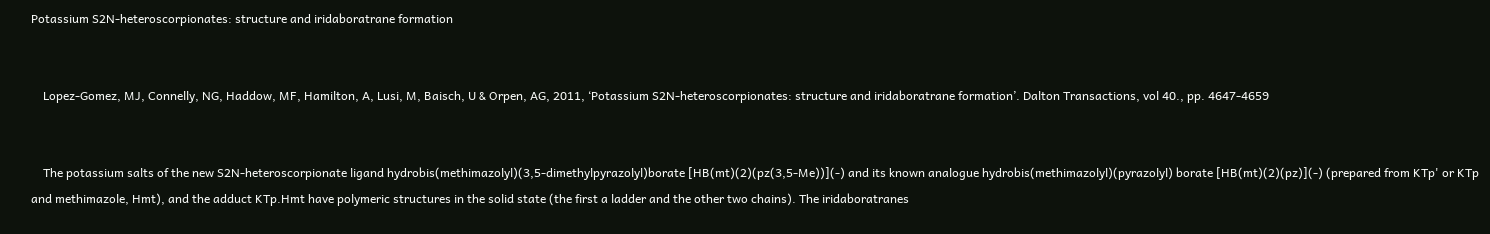Potassium S2N-heteroscorpionates: structure and iridaboratrane formation


    Lopez-Gomez, MJ, Connelly, NG, Haddow, MF, Hamilton, A, Lusi, M, Baisch, U & Orpen, AG, 2011, ‘Potassium S2N-heteroscorpionates: structure and iridaboratrane formation’. Dalton Transactions, vol 40., pp. 4647-4659


    The potassium salts of the new S2N-heteroscorpionate ligand hydrobis(methimazolyl)(3,5-dimethylpyrazolyl)borate [HB(mt)(2)(pz(3,5-Me))](-) and its known analogue hydrobis(methimazolyl)(pyrazolyl) borate [HB(mt)(2)(pz)](-) (prepared from KTp' or KTp and methimazole, Hmt), and the adduct KTp.Hmt have polymeric structures in the solid state (the first a ladder and the other two chains). The iridaboratranes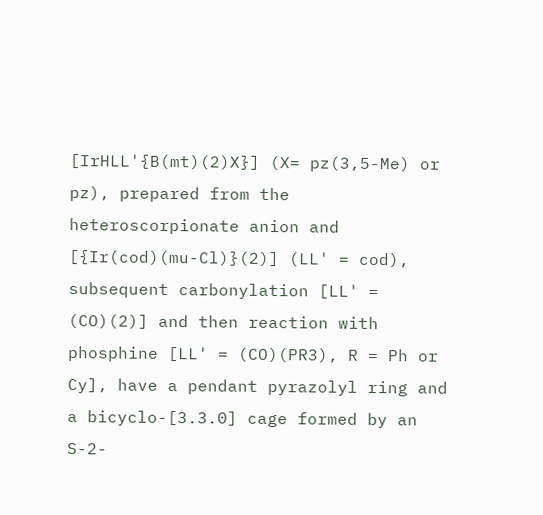[IrHLL'{B(mt)(2)X}] (X= pz(3,5-Me) or pz), prepared from the heteroscorpionate anion and [{Ir(cod)(mu-Cl)}(2)] (LL' = cod), subsequent carbonylation [LL' = (CO)(2)] and then reaction with phosphine [LL' = (CO)(PR3), R = Ph or Cy], have a pendant pyrazolyl ring and a bicyclo-[3.3.0] cage formed by an S-2-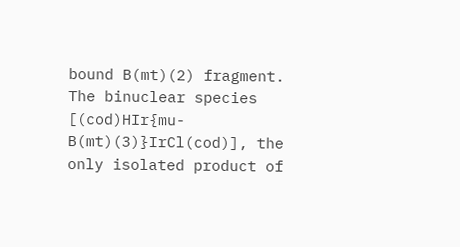bound B(mt)(2) fragment. The binuclear species [(cod)HIr{mu-B(mt)(3)}IrCl(cod)], the only isolated product of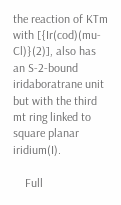the reaction of KTm with [{Ir(cod)(mu-Cl)}(2)], also has an S-2-bound iridaboratrane unit but with the third mt ring linked to square planar iridium(I).

    Full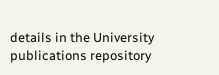details in the University publications repository